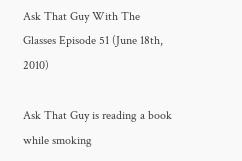Ask That Guy With The Glasses Episode 51 (June 18th, 2010)

Ask That Guy is reading a book while smoking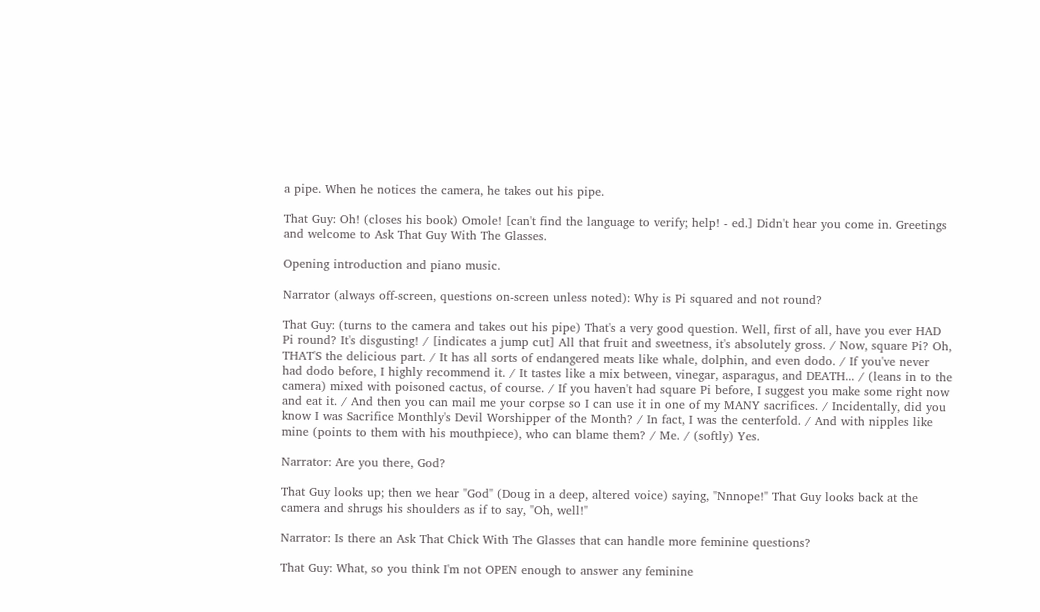a pipe. When he notices the camera, he takes out his pipe.

That Guy: Oh! (closes his book) Omole! [can't find the language to verify; help! - ed.] Didn't hear you come in. Greetings and welcome to Ask That Guy With The Glasses.

Opening introduction and piano music.

Narrator (always off-screen, questions on-screen unless noted): Why is Pi squared and not round?

That Guy: (turns to the camera and takes out his pipe) That's a very good question. Well, first of all, have you ever HAD Pi round? It's disgusting! / [indicates a jump cut] All that fruit and sweetness, it's absolutely gross. / Now, square Pi? Oh, THAT'S the delicious part. / It has all sorts of endangered meats like whale, dolphin, and even dodo. / If you've never had dodo before, I highly recommend it. / It tastes like a mix between, vinegar, asparagus, and DEATH... / (leans in to the camera) mixed with poisoned cactus, of course. / If you haven't had square Pi before, I suggest you make some right now and eat it. / And then you can mail me your corpse so I can use it in one of my MANY sacrifices. / Incidentally, did you know I was Sacrifice Monthly's Devil Worshipper of the Month? / In fact, I was the centerfold. / And with nipples like mine (points to them with his mouthpiece), who can blame them? / Me. / (softly) Yes.

Narrator: Are you there, God?

That Guy looks up; then we hear "God" (Doug in a deep, altered voice) saying, "Nnnope!" That Guy looks back at the camera and shrugs his shoulders as if to say, "Oh, well!"

Narrator: Is there an Ask That Chick With The Glasses that can handle more feminine questions?

That Guy: What, so you think I'm not OPEN enough to answer any feminine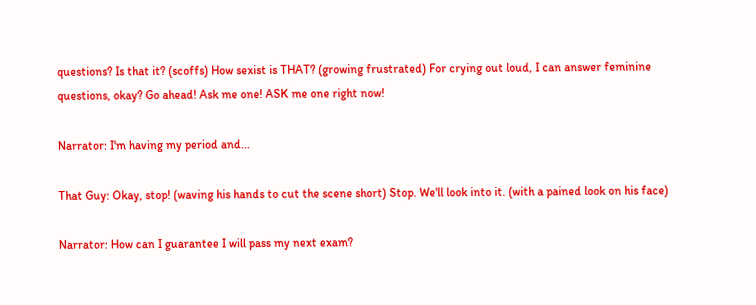questions? Is that it? (scoffs) How sexist is THAT? (growing frustrated) For crying out loud, I can answer feminine questions, okay? Go ahead! Ask me one! ASK me one right now!

Narrator: I'm having my period and...

That Guy: Okay, stop! (waving his hands to cut the scene short) Stop. We'll look into it. (with a pained look on his face)

Narrator: How can I guarantee I will pass my next exam?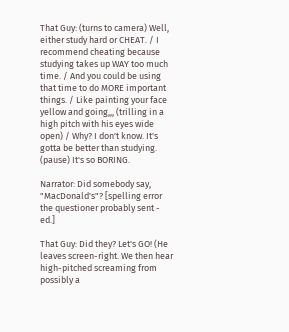That Guy: (turns to camera) Well, either study hard or CHEAT. / I recommend cheating because studying takes up WAY too much time. / And you could be using that time to do MORE important things. / Like painting your face yellow and going,,, (trilling in a high pitch with his eyes wide open) / Why? I don't know. It's gotta be better than studying. (pause) It's so BORING.

Narrator: Did somebody say, "MacDonald's"? [spelling error the questioner probably sent - ed.]

That Guy: Did they? Let's GO! (He leaves screen-right. We then hear high-pitched screaming from possibly a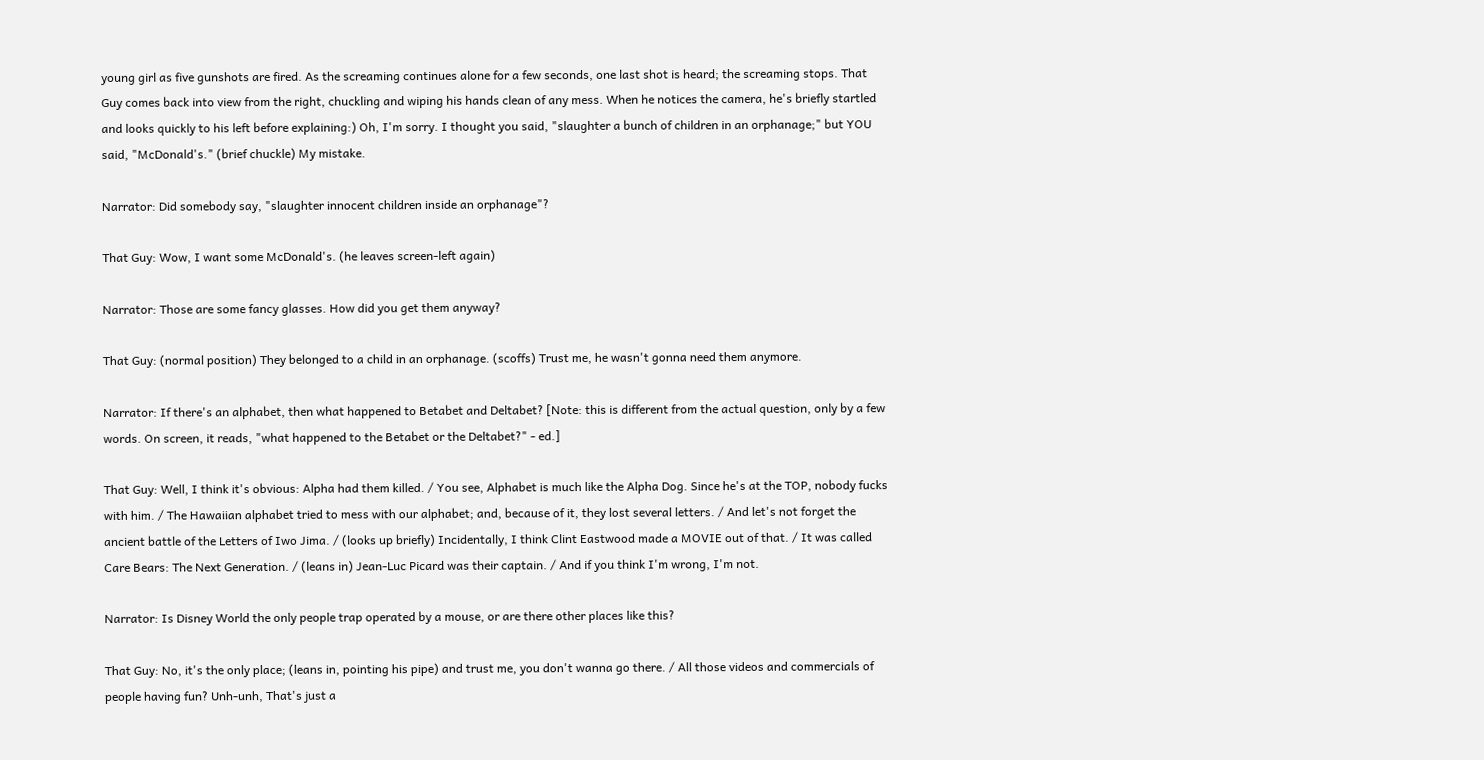young girl as five gunshots are fired. As the screaming continues alone for a few seconds, one last shot is heard; the screaming stops. That Guy comes back into view from the right, chuckling and wiping his hands clean of any mess. When he notices the camera, he's briefly startled and looks quickly to his left before explaining:) Oh, I'm sorry. I thought you said, "slaughter a bunch of children in an orphanage;" but YOU said, "McDonald's." (brief chuckle) My mistake.

Narrator: Did somebody say, "slaughter innocent children inside an orphanage"?

That Guy: Wow, I want some McDonald's. (he leaves screen-left again)

Narrator: Those are some fancy glasses. How did you get them anyway?

That Guy: (normal position) They belonged to a child in an orphanage. (scoffs) Trust me, he wasn't gonna need them anymore.

Narrator: If there's an alphabet, then what happened to Betabet and Deltabet? [Note: this is different from the actual question, only by a few words. On screen, it reads, "what happened to the Betabet or the Deltabet?" - ed.]

That Guy: Well, I think it's obvious: Alpha had them killed. / You see, Alphabet is much like the Alpha Dog. Since he's at the TOP, nobody fucks with him. / The Hawaiian alphabet tried to mess with our alphabet; and, because of it, they lost several letters. / And let's not forget the ancient battle of the Letters of Iwo Jima. / (looks up briefly) Incidentally, I think Clint Eastwood made a MOVIE out of that. / It was called Care Bears: The Next Generation. / (leans in) Jean-Luc Picard was their captain. / And if you think I'm wrong, I'm not.

Narrator: Is Disney World the only people trap operated by a mouse, or are there other places like this?

That Guy: No, it's the only place; (leans in, pointing his pipe) and trust me, you don't wanna go there. / All those videos and commercials of people having fun? Unh-unh, That's just a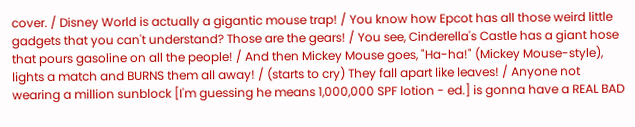cover. / Disney World is actually a gigantic mouse trap! / You know how Epcot has all those weird little gadgets that you can't understand? Those are the gears! / You see, Cinderella's Castle has a giant hose that pours gasoline on all the people! / And then Mickey Mouse goes, "Ha-ha!" (Mickey Mouse-style), lights a match and BURNS them all away! / (starts to cry) They fall apart like leaves! / Anyone not wearing a million sunblock [I'm guessing he means 1,000,000 SPF lotion - ed.] is gonna have a REAL BAD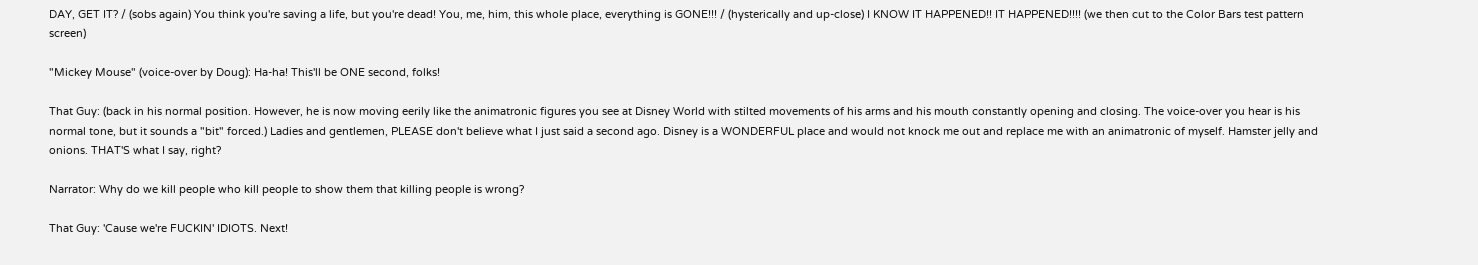DAY, GET IT? / (sobs again) You think you're saving a life, but you're dead! You, me, him, this whole place, everything is GONE!!! / (hysterically and up-close) I KNOW IT HAPPENED!! IT HAPPENED!!!! (we then cut to the Color Bars test pattern screen)

"Mickey Mouse" (voice-over by Doug): Ha-ha! This'll be ONE second, folks!

That Guy: (back in his normal position. However, he is now moving eerily like the animatronic figures you see at Disney World with stilted movements of his arms and his mouth constantly opening and closing. The voice-over you hear is his normal tone, but it sounds a "bit" forced.) Ladies and gentlemen, PLEASE don't believe what I just said a second ago. Disney is a WONDERFUL place and would not knock me out and replace me with an animatronic of myself. Hamster jelly and onions. THAT'S what I say, right?

Narrator: Why do we kill people who kill people to show them that killing people is wrong?

That Guy: 'Cause we're FUCKIN' IDIOTS. Next!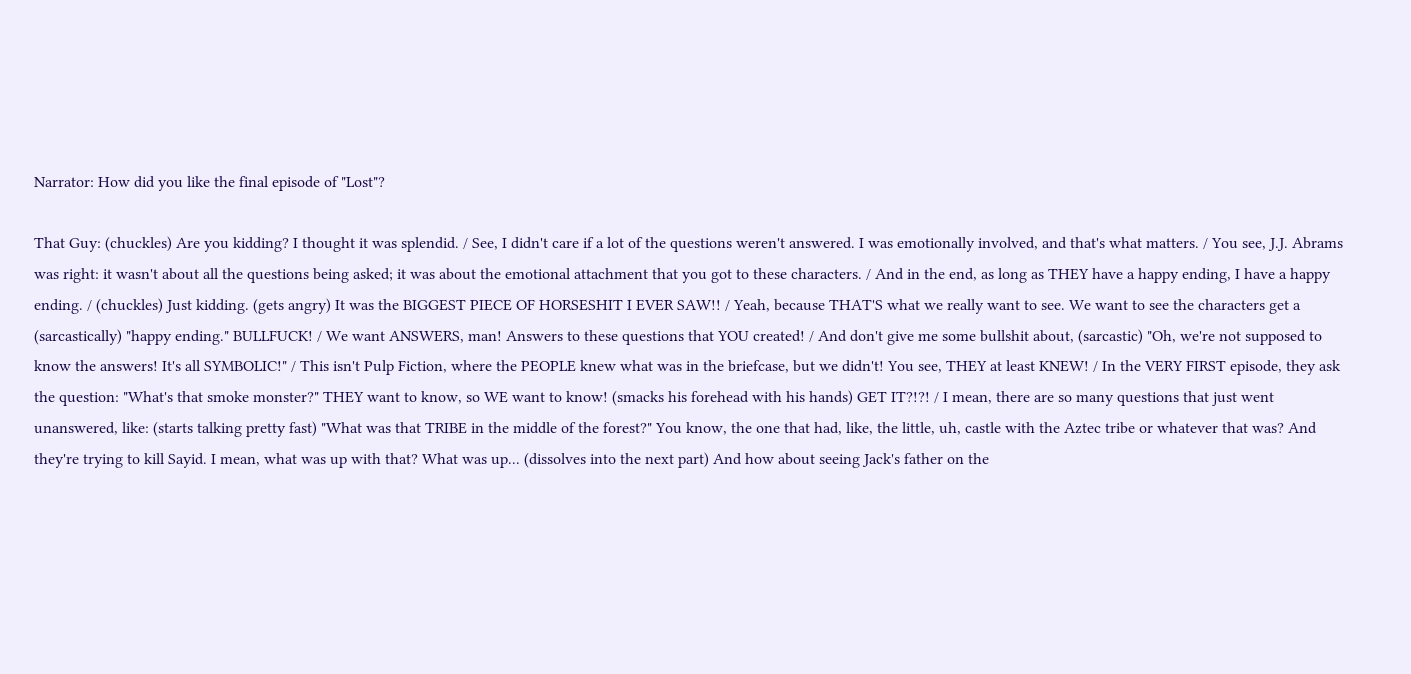Narrator: How did you like the final episode of "Lost"?

That Guy: (chuckles) Are you kidding? I thought it was splendid. / See, I didn't care if a lot of the questions weren't answered. I was emotionally involved, and that's what matters. / You see, J.J. Abrams was right: it wasn't about all the questions being asked; it was about the emotional attachment that you got to these characters. / And in the end, as long as THEY have a happy ending, I have a happy ending. / (chuckles) Just kidding. (gets angry) It was the BIGGEST PIECE OF HORSESHIT I EVER SAW!! / Yeah, because THAT'S what we really want to see. We want to see the characters get a (sarcastically) "happy ending." BULLFUCK! / We want ANSWERS, man! Answers to these questions that YOU created! / And don't give me some bullshit about, (sarcastic) "Oh, we're not supposed to know the answers! It's all SYMBOLIC!" / This isn't Pulp Fiction, where the PEOPLE knew what was in the briefcase, but we didn't! You see, THEY at least KNEW! / In the VERY FIRST episode, they ask the question: "What's that smoke monster?" THEY want to know, so WE want to know! (smacks his forehead with his hands) GET IT?!?! / I mean, there are so many questions that just went unanswered, like: (starts talking pretty fast) "What was that TRIBE in the middle of the forest?" You know, the one that had, like, the little, uh, castle with the Aztec tribe or whatever that was? And they're trying to kill Sayid. I mean, what was up with that? What was up... (dissolves into the next part) And how about seeing Jack's father on the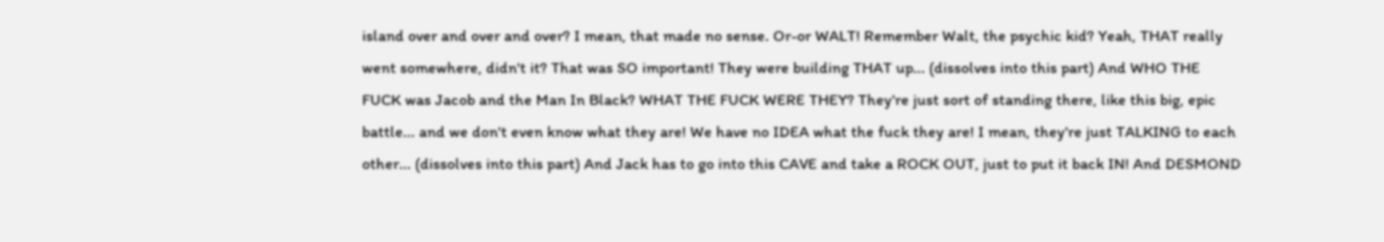island over and over and over? I mean, that made no sense. Or-or WALT! Remember Walt, the psychic kid? Yeah, THAT really went somewhere, didn't it? That was SO important! They were building THAT up... (dissolves into this part) And WHO THE FUCK was Jacob and the Man In Black? WHAT THE FUCK WERE THEY? They're just sort of standing there, like this big, epic battle... and we don't even know what they are! We have no IDEA what the fuck they are! I mean, they're just TALKING to each other... (dissolves into this part) And Jack has to go into this CAVE and take a ROCK OUT, just to put it back IN! And DESMOND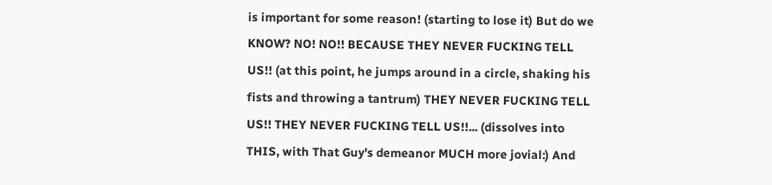is important for some reason! (starting to lose it) But do we KNOW? NO! NO!! BECAUSE THEY NEVER FUCKING TELL US!! (at this point, he jumps around in a circle, shaking his fists and throwing a tantrum) THEY NEVER FUCKING TELL US!! THEY NEVER FUCKING TELL US!!... (dissolves into THIS, with That Guy's demeanor MUCH more jovial:) And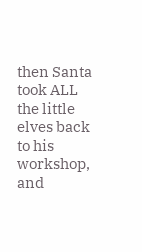then Santa took ALL the little elves back to his workshop, and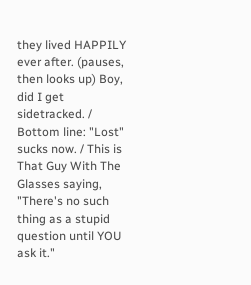they lived HAPPILY ever after. (pauses, then looks up) Boy, did I get sidetracked. / Bottom line: "Lost" sucks now. / This is That Guy With The Glasses saying, "There's no such thing as a stupid question until YOU ask it."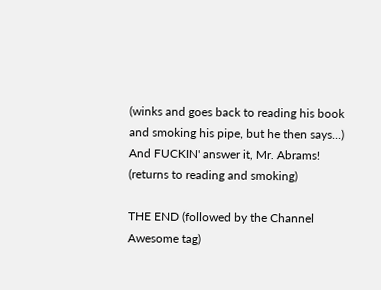(winks and goes back to reading his book and smoking his pipe, but he then says...) And FUCKIN' answer it, Mr. Abrams! (returns to reading and smoking)

THE END (followed by the Channel Awesome tag)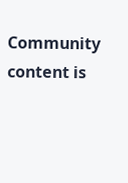Community content is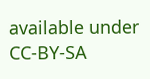available under CC-BY-SA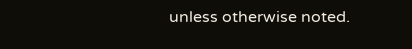unless otherwise noted.